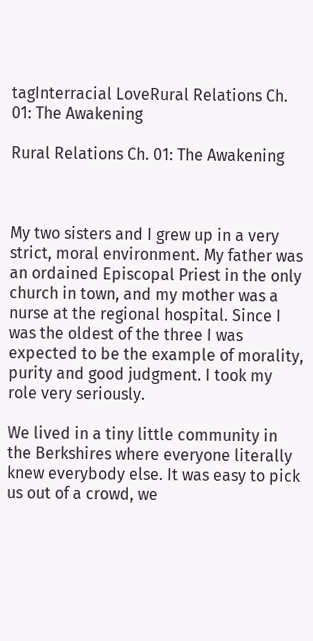tagInterracial LoveRural Relations Ch. 01: The Awakening

Rural Relations Ch. 01: The Awakening



My two sisters and I grew up in a very strict, moral environment. My father was an ordained Episcopal Priest in the only church in town, and my mother was a nurse at the regional hospital. Since I was the oldest of the three I was expected to be the example of morality, purity and good judgment. I took my role very seriously.

We lived in a tiny little community in the Berkshires where everyone literally knew everybody else. It was easy to pick us out of a crowd, we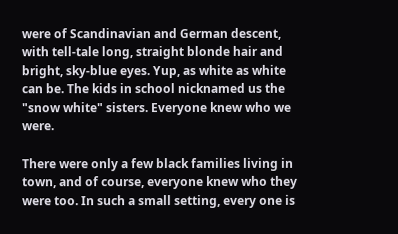were of Scandinavian and German descent, with tell-tale long, straight blonde hair and bright, sky-blue eyes. Yup, as white as white can be. The kids in school nicknamed us the "snow white" sisters. Everyone knew who we were.

There were only a few black families living in town, and of course, everyone knew who they were too. In such a small setting, every one is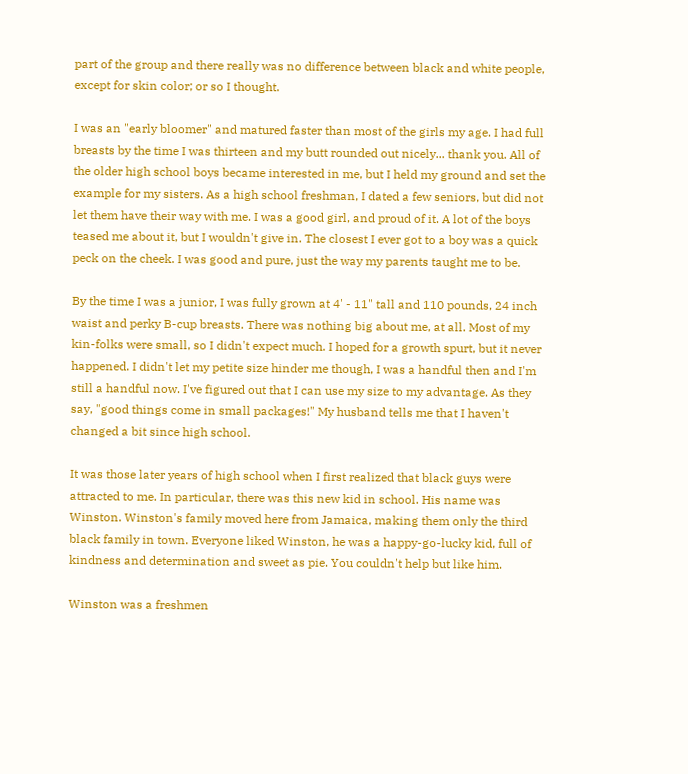part of the group and there really was no difference between black and white people, except for skin color; or so I thought.

I was an "early bloomer" and matured faster than most of the girls my age. I had full breasts by the time I was thirteen and my butt rounded out nicely... thank you. All of the older high school boys became interested in me, but I held my ground and set the example for my sisters. As a high school freshman, I dated a few seniors, but did not let them have their way with me. I was a good girl, and proud of it. A lot of the boys teased me about it, but I wouldn't give in. The closest I ever got to a boy was a quick peck on the cheek. I was good and pure, just the way my parents taught me to be.

By the time I was a junior, I was fully grown at 4' - 11" tall and 110 pounds, 24 inch waist and perky B-cup breasts. There was nothing big about me, at all. Most of my kin-folks were small, so I didn't expect much. I hoped for a growth spurt, but it never happened. I didn't let my petite size hinder me though, I was a handful then and I'm still a handful now. I've figured out that I can use my size to my advantage. As they say, "good things come in small packages!" My husband tells me that I haven't changed a bit since high school.

It was those later years of high school when I first realized that black guys were attracted to me. In particular, there was this new kid in school. His name was Winston. Winston's family moved here from Jamaica, making them only the third black family in town. Everyone liked Winston, he was a happy-go-lucky kid, full of kindness and determination and sweet as pie. You couldn't help but like him.

Winston was a freshmen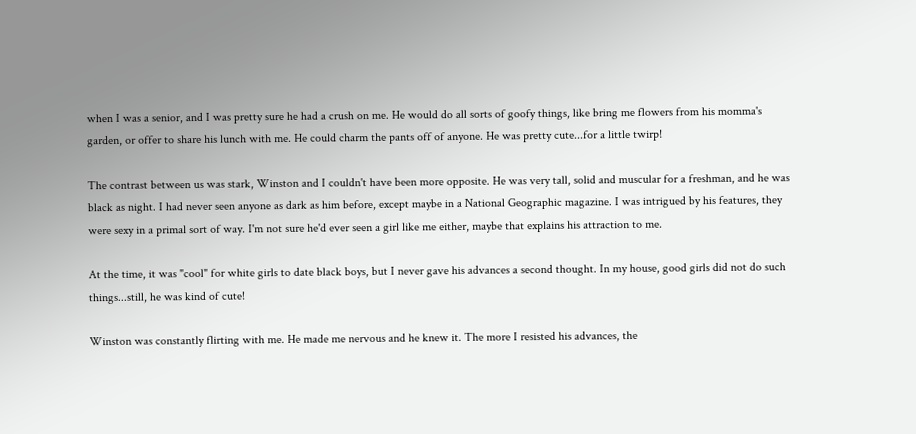when I was a senior, and I was pretty sure he had a crush on me. He would do all sorts of goofy things, like bring me flowers from his momma's garden, or offer to share his lunch with me. He could charm the pants off of anyone. He was pretty cute...for a little twirp!

The contrast between us was stark, Winston and I couldn't have been more opposite. He was very tall, solid and muscular for a freshman, and he was black as night. I had never seen anyone as dark as him before, except maybe in a National Geographic magazine. I was intrigued by his features, they were sexy in a primal sort of way. I'm not sure he'd ever seen a girl like me either, maybe that explains his attraction to me.

At the time, it was "cool" for white girls to date black boys, but I never gave his advances a second thought. In my house, good girls did not do such things...still, he was kind of cute!

Winston was constantly flirting with me. He made me nervous and he knew it. The more I resisted his advances, the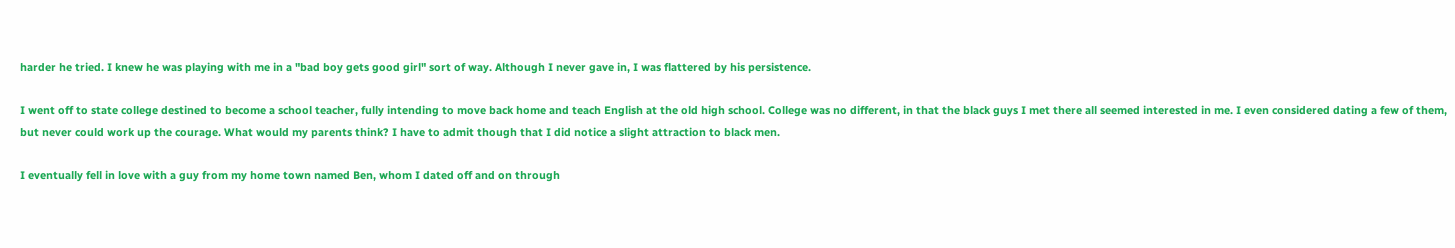harder he tried. I knew he was playing with me in a "bad boy gets good girl" sort of way. Although I never gave in, I was flattered by his persistence.

I went off to state college destined to become a school teacher, fully intending to move back home and teach English at the old high school. College was no different, in that the black guys I met there all seemed interested in me. I even considered dating a few of them, but never could work up the courage. What would my parents think? I have to admit though that I did notice a slight attraction to black men.

I eventually fell in love with a guy from my home town named Ben, whom I dated off and on through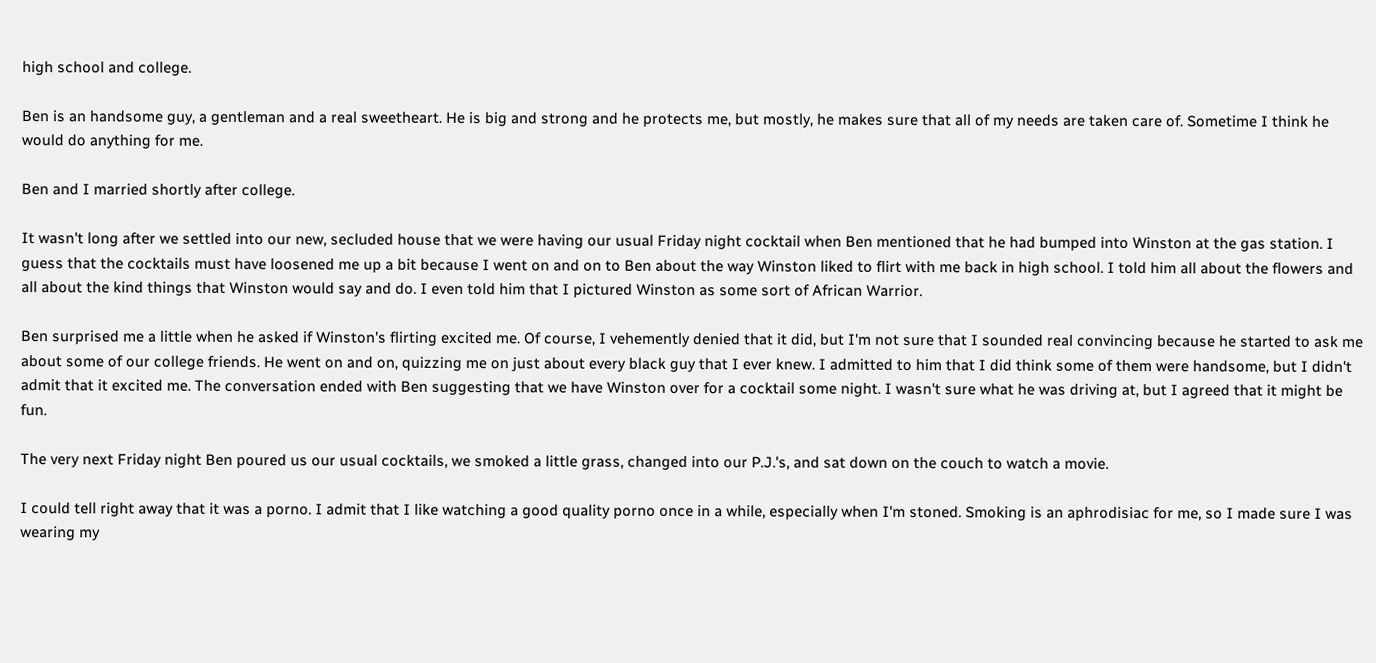high school and college.

Ben is an handsome guy, a gentleman and a real sweetheart. He is big and strong and he protects me, but mostly, he makes sure that all of my needs are taken care of. Sometime I think he would do anything for me.

Ben and I married shortly after college.

It wasn't long after we settled into our new, secluded house that we were having our usual Friday night cocktail when Ben mentioned that he had bumped into Winston at the gas station. I guess that the cocktails must have loosened me up a bit because I went on and on to Ben about the way Winston liked to flirt with me back in high school. I told him all about the flowers and all about the kind things that Winston would say and do. I even told him that I pictured Winston as some sort of African Warrior.

Ben surprised me a little when he asked if Winston's flirting excited me. Of course, I vehemently denied that it did, but I'm not sure that I sounded real convincing because he started to ask me about some of our college friends. He went on and on, quizzing me on just about every black guy that I ever knew. I admitted to him that I did think some of them were handsome, but I didn't admit that it excited me. The conversation ended with Ben suggesting that we have Winston over for a cocktail some night. I wasn't sure what he was driving at, but I agreed that it might be fun.

The very next Friday night Ben poured us our usual cocktails, we smoked a little grass, changed into our P.J.'s, and sat down on the couch to watch a movie.

I could tell right away that it was a porno. I admit that I like watching a good quality porno once in a while, especially when I'm stoned. Smoking is an aphrodisiac for me, so I made sure I was wearing my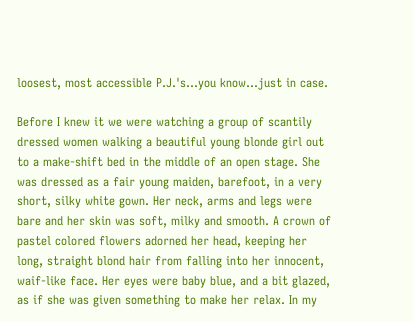loosest, most accessible P.J.'s...you know...just in case.

Before I knew it we were watching a group of scantily dressed women walking a beautiful young blonde girl out to a make-shift bed in the middle of an open stage. She was dressed as a fair young maiden, barefoot, in a very short, silky white gown. Her neck, arms and legs were bare and her skin was soft, milky and smooth. A crown of pastel colored flowers adorned her head, keeping her long, straight blond hair from falling into her innocent, waif-like face. Her eyes were baby blue, and a bit glazed, as if she was given something to make her relax. In my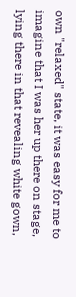own "relaxed" state, it was easy for me to imagine that I was her up there on stage, lying there in that revealing white gown,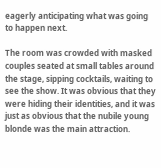eagerly anticipating what was going to happen next.

The room was crowded with masked couples seated at small tables around the stage, sipping cocktails, waiting to see the show. It was obvious that they were hiding their identities, and it was just as obvious that the nubile young blonde was the main attraction.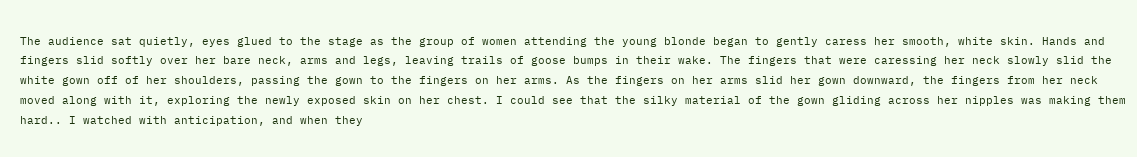The audience sat quietly, eyes glued to the stage as the group of women attending the young blonde began to gently caress her smooth, white skin. Hands and fingers slid softly over her bare neck, arms and legs, leaving trails of goose bumps in their wake. The fingers that were caressing her neck slowly slid the white gown off of her shoulders, passing the gown to the fingers on her arms. As the fingers on her arms slid her gown downward, the fingers from her neck moved along with it, exploring the newly exposed skin on her chest. I could see that the silky material of the gown gliding across her nipples was making them hard.. I watched with anticipation, and when they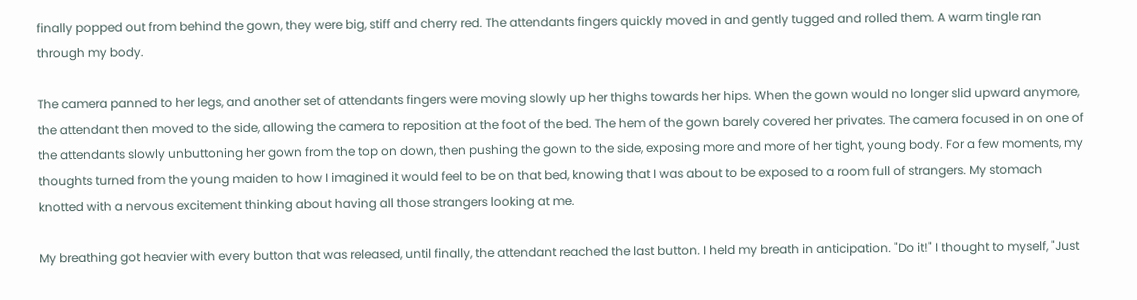finally popped out from behind the gown, they were big, stiff and cherry red. The attendants fingers quickly moved in and gently tugged and rolled them. A warm tingle ran through my body.

The camera panned to her legs, and another set of attendants fingers were moving slowly up her thighs towards her hips. When the gown would no longer slid upward anymore, the attendant then moved to the side, allowing the camera to reposition at the foot of the bed. The hem of the gown barely covered her privates. The camera focused in on one of the attendants slowly unbuttoning her gown from the top on down, then pushing the gown to the side, exposing more and more of her tight, young body. For a few moments, my thoughts turned from the young maiden to how I imagined it would feel to be on that bed, knowing that I was about to be exposed to a room full of strangers. My stomach knotted with a nervous excitement thinking about having all those strangers looking at me.

My breathing got heavier with every button that was released, until finally, the attendant reached the last button. I held my breath in anticipation. "Do it!" I thought to myself, "Just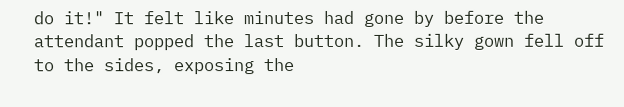do it!" It felt like minutes had gone by before the attendant popped the last button. The silky gown fell off to the sides, exposing the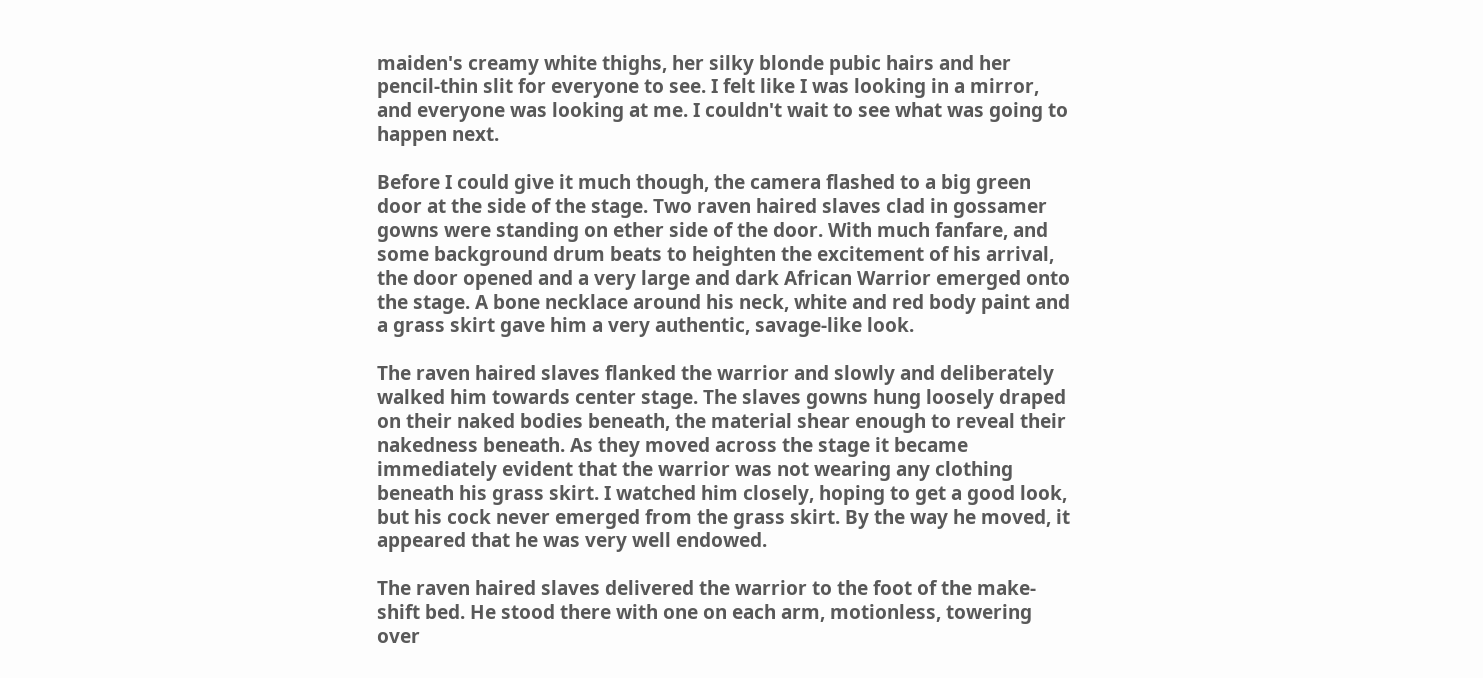maiden's creamy white thighs, her silky blonde pubic hairs and her pencil-thin slit for everyone to see. I felt like I was looking in a mirror, and everyone was looking at me. I couldn't wait to see what was going to happen next.

Before I could give it much though, the camera flashed to a big green door at the side of the stage. Two raven haired slaves clad in gossamer gowns were standing on ether side of the door. With much fanfare, and some background drum beats to heighten the excitement of his arrival, the door opened and a very large and dark African Warrior emerged onto the stage. A bone necklace around his neck, white and red body paint and a grass skirt gave him a very authentic, savage-like look.

The raven haired slaves flanked the warrior and slowly and deliberately walked him towards center stage. The slaves gowns hung loosely draped on their naked bodies beneath, the material shear enough to reveal their nakedness beneath. As they moved across the stage it became immediately evident that the warrior was not wearing any clothing beneath his grass skirt. I watched him closely, hoping to get a good look, but his cock never emerged from the grass skirt. By the way he moved, it appeared that he was very well endowed.

The raven haired slaves delivered the warrior to the foot of the make-shift bed. He stood there with one on each arm, motionless, towering over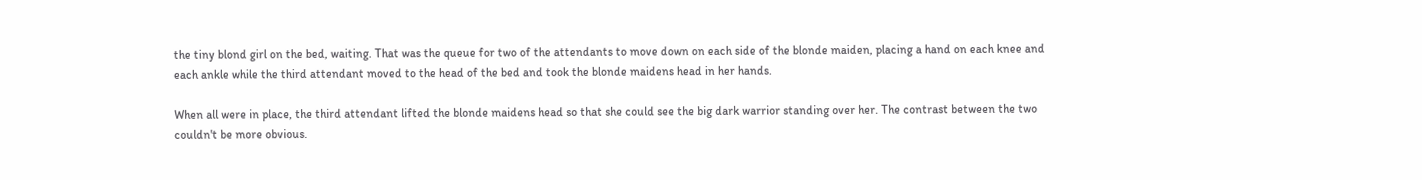the tiny blond girl on the bed, waiting. That was the queue for two of the attendants to move down on each side of the blonde maiden, placing a hand on each knee and each ankle while the third attendant moved to the head of the bed and took the blonde maidens head in her hands.

When all were in place, the third attendant lifted the blonde maidens head so that she could see the big dark warrior standing over her. The contrast between the two couldn't be more obvious.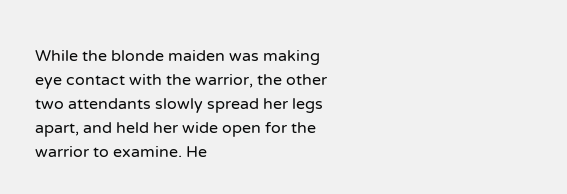While the blonde maiden was making eye contact with the warrior, the other two attendants slowly spread her legs apart, and held her wide open for the warrior to examine. He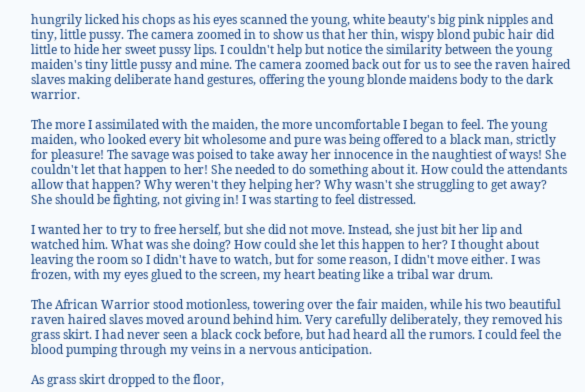hungrily licked his chops as his eyes scanned the young, white beauty's big pink nipples and tiny, little pussy. The camera zoomed in to show us that her thin, wispy blond pubic hair did little to hide her sweet pussy lips. I couldn't help but notice the similarity between the young maiden's tiny little pussy and mine. The camera zoomed back out for us to see the raven haired slaves making deliberate hand gestures, offering the young blonde maidens body to the dark warrior.

The more I assimilated with the maiden, the more uncomfortable I began to feel. The young maiden, who looked every bit wholesome and pure was being offered to a black man, strictly for pleasure! The savage was poised to take away her innocence in the naughtiest of ways! She couldn't let that happen to her! She needed to do something about it. How could the attendants allow that happen? Why weren't they helping her? Why wasn't she struggling to get away? She should be fighting, not giving in! I was starting to feel distressed.

I wanted her to try to free herself, but she did not move. Instead, she just bit her lip and watched him. What was she doing? How could she let this happen to her? I thought about leaving the room so I didn't have to watch, but for some reason, I didn't move either. I was frozen, with my eyes glued to the screen, my heart beating like a tribal war drum.

The African Warrior stood motionless, towering over the fair maiden, while his two beautiful raven haired slaves moved around behind him. Very carefully deliberately, they removed his grass skirt. I had never seen a black cock before, but had heard all the rumors. I could feel the blood pumping through my veins in a nervous anticipation.

As grass skirt dropped to the floor,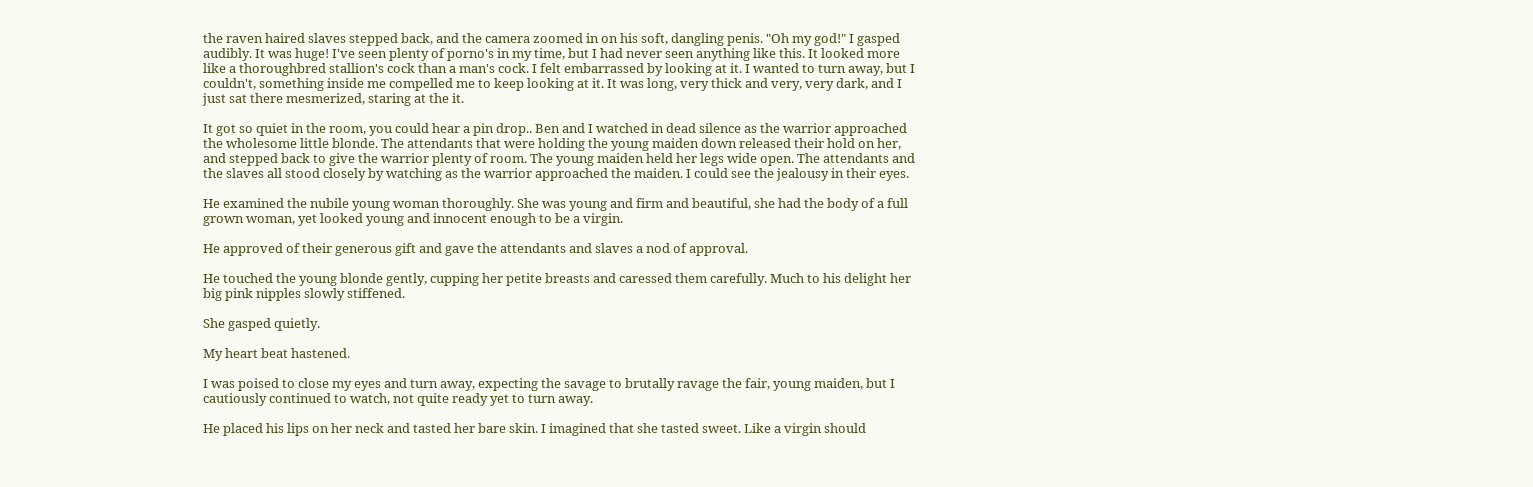the raven haired slaves stepped back, and the camera zoomed in on his soft, dangling penis. "Oh my god!" I gasped audibly. It was huge! I've seen plenty of porno's in my time, but I had never seen anything like this. It looked more like a thoroughbred stallion's cock than a man's cock. I felt embarrassed by looking at it. I wanted to turn away, but I couldn't, something inside me compelled me to keep looking at it. It was long, very thick and very, very dark, and I just sat there mesmerized, staring at the it.

It got so quiet in the room, you could hear a pin drop.. Ben and I watched in dead silence as the warrior approached the wholesome little blonde. The attendants that were holding the young maiden down released their hold on her, and stepped back to give the warrior plenty of room. The young maiden held her legs wide open. The attendants and the slaves all stood closely by watching as the warrior approached the maiden. I could see the jealousy in their eyes.

He examined the nubile young woman thoroughly. She was young and firm and beautiful, she had the body of a full grown woman, yet looked young and innocent enough to be a virgin.

He approved of their generous gift and gave the attendants and slaves a nod of approval.

He touched the young blonde gently, cupping her petite breasts and caressed them carefully. Much to his delight her big pink nipples slowly stiffened.

She gasped quietly.

My heart beat hastened.

I was poised to close my eyes and turn away, expecting the savage to brutally ravage the fair, young maiden, but I cautiously continued to watch, not quite ready yet to turn away.

He placed his lips on her neck and tasted her bare skin. I imagined that she tasted sweet. Like a virgin should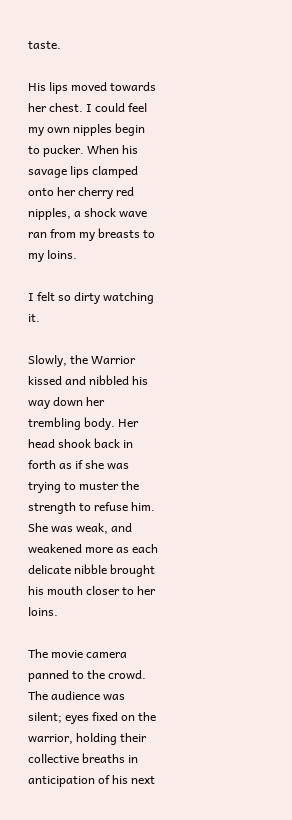taste.

His lips moved towards her chest. I could feel my own nipples begin to pucker. When his savage lips clamped onto her cherry red nipples, a shock wave ran from my breasts to my loins.

I felt so dirty watching it.

Slowly, the Warrior kissed and nibbled his way down her trembling body. Her head shook back in forth as if she was trying to muster the strength to refuse him. She was weak, and weakened more as each delicate nibble brought his mouth closer to her loins.

The movie camera panned to the crowd. The audience was silent; eyes fixed on the warrior, holding their collective breaths in anticipation of his next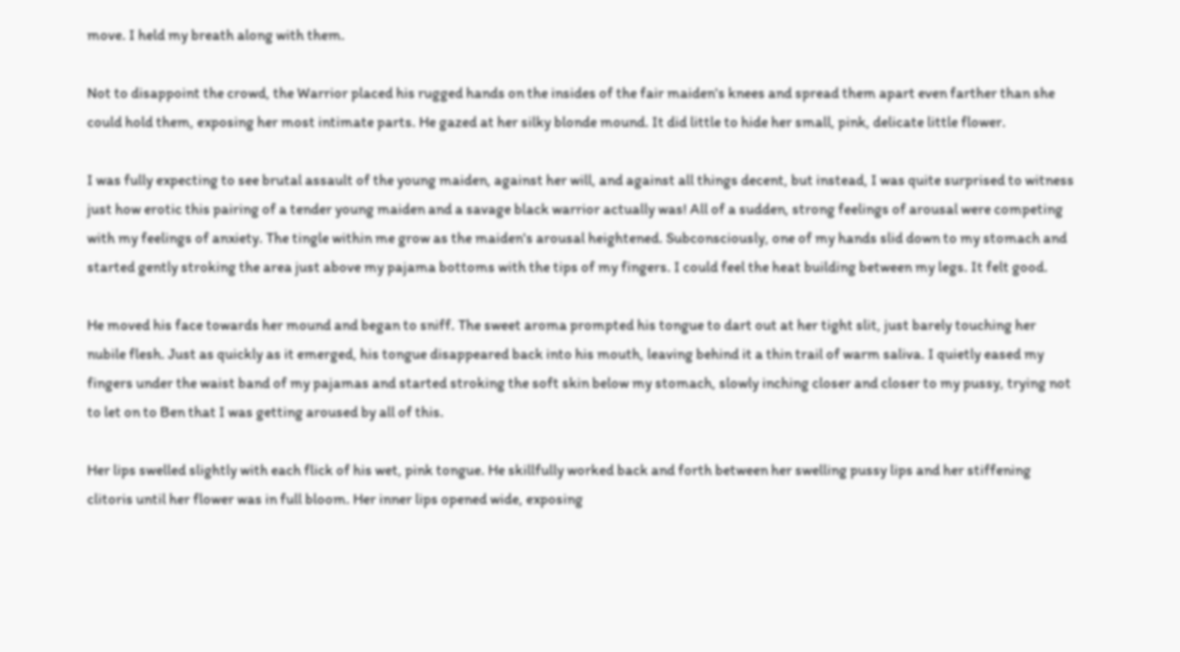move. I held my breath along with them.

Not to disappoint the crowd, the Warrior placed his rugged hands on the insides of the fair maiden's knees and spread them apart even farther than she could hold them, exposing her most intimate parts. He gazed at her silky blonde mound. It did little to hide her small, pink, delicate little flower.

I was fully expecting to see brutal assault of the young maiden, against her will, and against all things decent, but instead, I was quite surprised to witness just how erotic this pairing of a tender young maiden and a savage black warrior actually was! All of a sudden, strong feelings of arousal were competing with my feelings of anxiety. The tingle within me grow as the maiden's arousal heightened. Subconsciously, one of my hands slid down to my stomach and started gently stroking the area just above my pajama bottoms with the tips of my fingers. I could feel the heat building between my legs. It felt good.

He moved his face towards her mound and began to sniff. The sweet aroma prompted his tongue to dart out at her tight slit, just barely touching her nubile flesh. Just as quickly as it emerged, his tongue disappeared back into his mouth, leaving behind it a thin trail of warm saliva. I quietly eased my fingers under the waist band of my pajamas and started stroking the soft skin below my stomach, slowly inching closer and closer to my pussy, trying not to let on to Ben that I was getting aroused by all of this.

Her lips swelled slightly with each flick of his wet, pink tongue. He skillfully worked back and forth between her swelling pussy lips and her stiffening clitoris until her flower was in full bloom. Her inner lips opened wide, exposing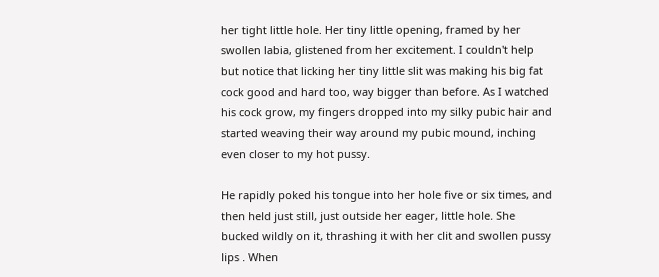her tight little hole. Her tiny little opening, framed by her swollen labia, glistened from her excitement. I couldn't help but notice that licking her tiny little slit was making his big fat cock good and hard too, way bigger than before. As I watched his cock grow, my fingers dropped into my silky pubic hair and started weaving their way around my pubic mound, inching even closer to my hot pussy.

He rapidly poked his tongue into her hole five or six times, and then held just still, just outside her eager, little hole. She bucked wildly on it, thrashing it with her clit and swollen pussy lips . When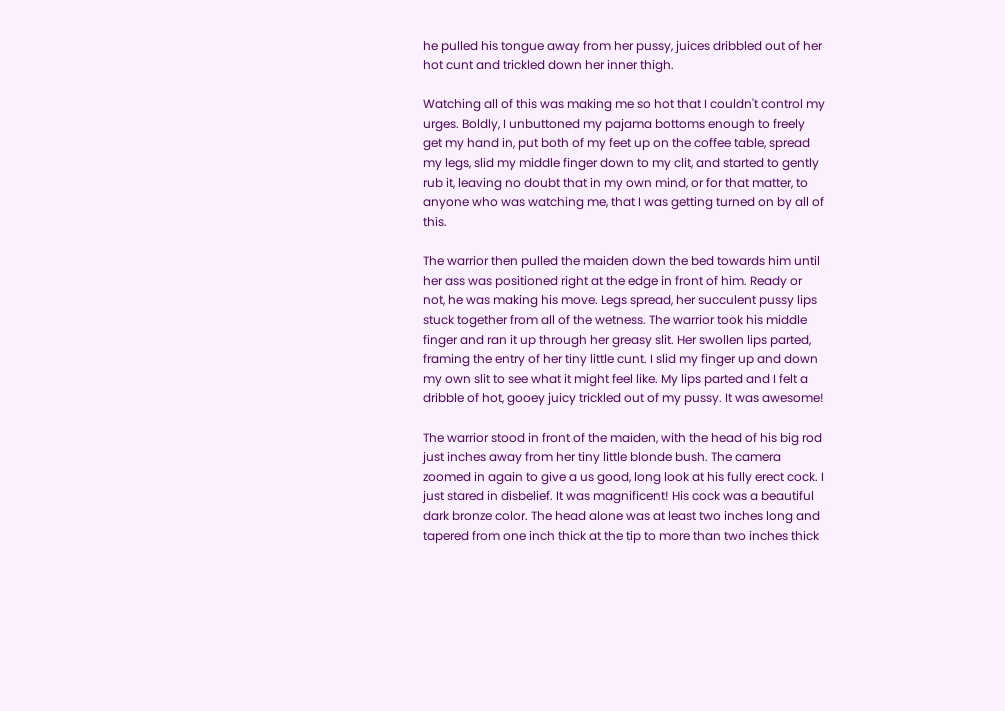he pulled his tongue away from her pussy, juices dribbled out of her hot cunt and trickled down her inner thigh.

Watching all of this was making me so hot that I couldn't control my urges. Boldly, I unbuttoned my pajama bottoms enough to freely get my hand in, put both of my feet up on the coffee table, spread my legs, slid my middle finger down to my clit, and started to gently rub it, leaving no doubt that in my own mind, or for that matter, to anyone who was watching me, that I was getting turned on by all of this.

The warrior then pulled the maiden down the bed towards him until her ass was positioned right at the edge in front of him. Ready or not, he was making his move. Legs spread, her succulent pussy lips stuck together from all of the wetness. The warrior took his middle finger and ran it up through her greasy slit. Her swollen lips parted, framing the entry of her tiny little cunt. I slid my finger up and down my own slit to see what it might feel like. My lips parted and I felt a dribble of hot, gooey juicy trickled out of my pussy. It was awesome!

The warrior stood in front of the maiden, with the head of his big rod just inches away from her tiny little blonde bush. The camera zoomed in again to give a us good, long look at his fully erect cock. I just stared in disbelief. It was magnificent! His cock was a beautiful dark bronze color. The head alone was at least two inches long and tapered from one inch thick at the tip to more than two inches thick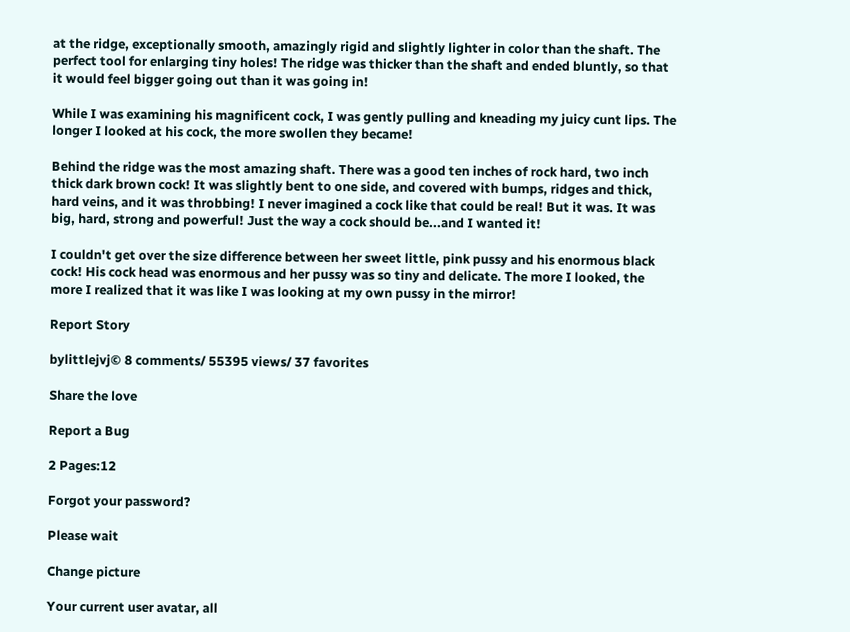at the ridge, exceptionally smooth, amazingly rigid and slightly lighter in color than the shaft. The perfect tool for enlarging tiny holes! The ridge was thicker than the shaft and ended bluntly, so that it would feel bigger going out than it was going in!

While I was examining his magnificent cock, I was gently pulling and kneading my juicy cunt lips. The longer I looked at his cock, the more swollen they became!

Behind the ridge was the most amazing shaft. There was a good ten inches of rock hard, two inch thick dark brown cock! It was slightly bent to one side, and covered with bumps, ridges and thick, hard veins, and it was throbbing! I never imagined a cock like that could be real! But it was. It was big, hard, strong and powerful! Just the way a cock should be...and I wanted it!

I couldn't get over the size difference between her sweet little, pink pussy and his enormous black cock! His cock head was enormous and her pussy was so tiny and delicate. The more I looked, the more I realized that it was like I was looking at my own pussy in the mirror!

Report Story

bylittlejvj© 8 comments/ 55395 views/ 37 favorites

Share the love

Report a Bug

2 Pages:12

Forgot your password?

Please wait

Change picture

Your current user avatar, all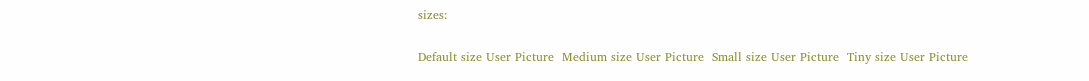sizes:

Default size User Picture  Medium size User Picture  Small size User Picture  Tiny size User Picture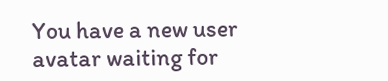You have a new user avatar waiting for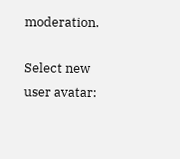moderation.

Select new user avatar: